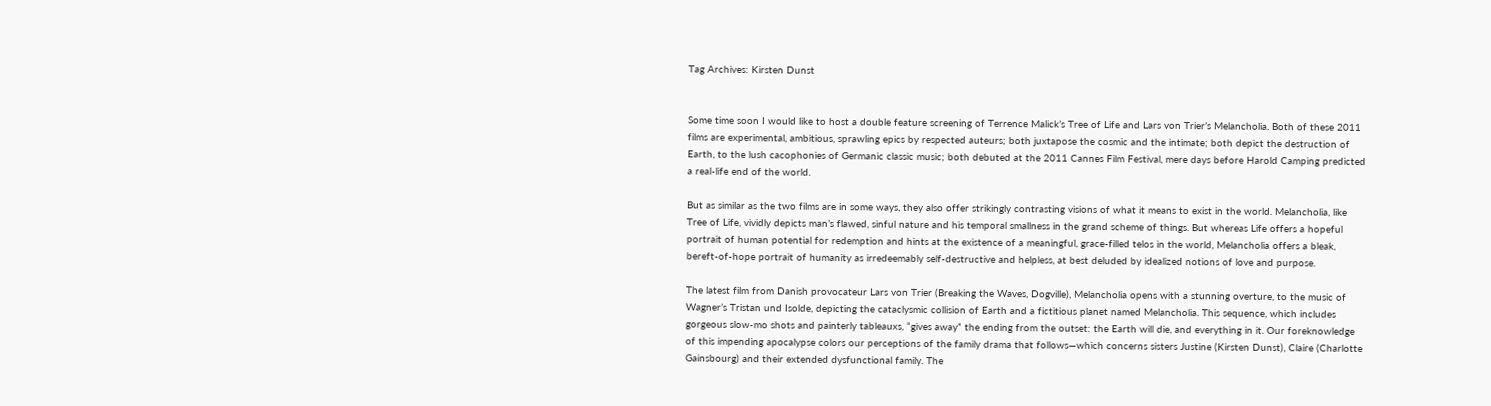Tag Archives: Kirsten Dunst


Some time soon I would like to host a double feature screening of Terrence Malick’s Tree of Life and Lars von Trier’s Melancholia. Both of these 2011 films are experimental, ambitious, sprawling epics by respected auteurs; both juxtapose the cosmic and the intimate; both depict the destruction of Earth, to the lush cacophonies of Germanic classic music; both debuted at the 2011 Cannes Film Festival, mere days before Harold Camping predicted a real-life end of the world.

But as similar as the two films are in some ways, they also offer strikingly contrasting visions of what it means to exist in the world. Melancholia, like Tree of Life, vividly depicts man’s flawed, sinful nature and his temporal smallness in the grand scheme of things. But whereas Life offers a hopeful portrait of human potential for redemption and hints at the existence of a meaningful, grace-filled telos in the world, Melancholia offers a bleak, bereft-of-hope portrait of humanity as irredeemably self-destructive and helpless, at best deluded by idealized notions of love and purpose.

The latest film from Danish provocateur Lars von Trier (Breaking the Waves, Dogville), Melancholia opens with a stunning overture, to the music of Wagner’s Tristan und Isolde, depicting the cataclysmic collision of Earth and a fictitious planet named Melancholia. This sequence, which includes gorgeous slow-mo shots and painterly tableauxs, “gives away” the ending from the outset: the Earth will die, and everything in it. Our foreknowledge of this impending apocalypse colors our perceptions of the family drama that follows—which concerns sisters Justine (Kirsten Dunst), Claire (Charlotte Gainsbourg) and their extended dysfunctional family. The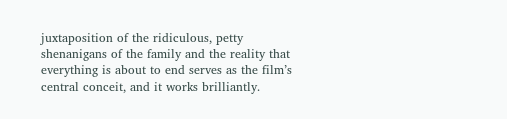juxtaposition of the ridiculous, petty shenanigans of the family and the reality that everything is about to end serves as the film’s central conceit, and it works brilliantly.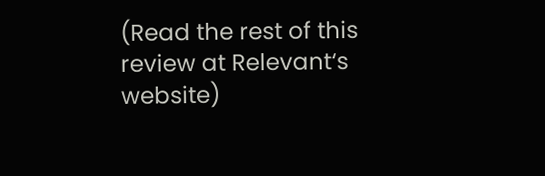(Read the rest of this review at Relevant‘s website)